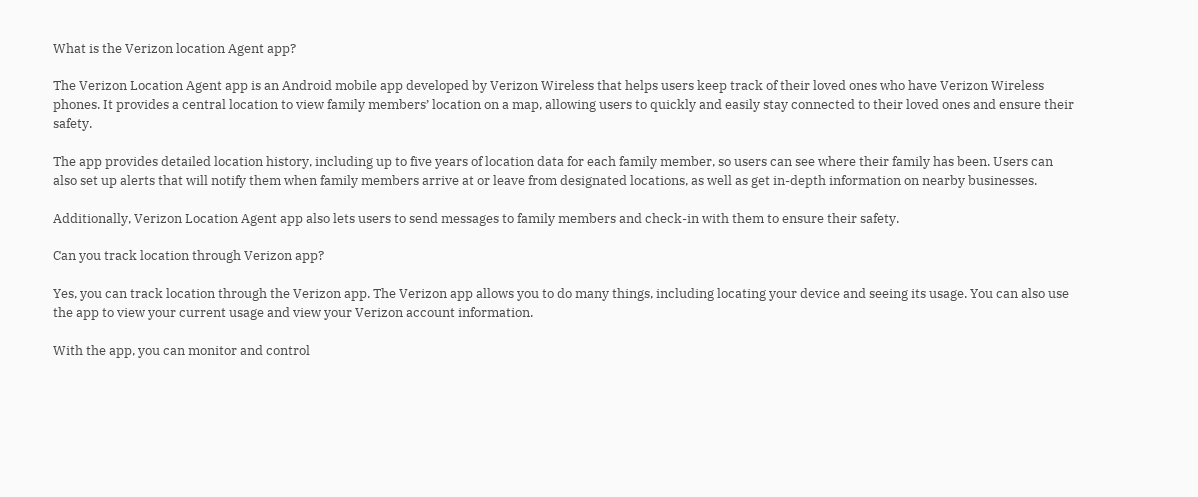What is the Verizon location Agent app?

The Verizon Location Agent app is an Android mobile app developed by Verizon Wireless that helps users keep track of their loved ones who have Verizon Wireless phones. It provides a central location to view family members’ location on a map, allowing users to quickly and easily stay connected to their loved ones and ensure their safety.

The app provides detailed location history, including up to five years of location data for each family member, so users can see where their family has been. Users can also set up alerts that will notify them when family members arrive at or leave from designated locations, as well as get in-depth information on nearby businesses.

Additionally, Verizon Location Agent app also lets users to send messages to family members and check-in with them to ensure their safety.

Can you track location through Verizon app?

Yes, you can track location through the Verizon app. The Verizon app allows you to do many things, including locating your device and seeing its usage. You can also use the app to view your current usage and view your Verizon account information.

With the app, you can monitor and control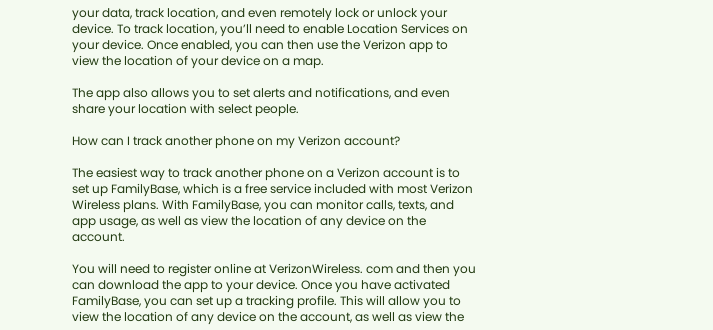your data, track location, and even remotely lock or unlock your device. To track location, you’ll need to enable Location Services on your device. Once enabled, you can then use the Verizon app to view the location of your device on a map.

The app also allows you to set alerts and notifications, and even share your location with select people.

How can I track another phone on my Verizon account?

The easiest way to track another phone on a Verizon account is to set up FamilyBase, which is a free service included with most Verizon Wireless plans. With FamilyBase, you can monitor calls, texts, and app usage, as well as view the location of any device on the account.

You will need to register online at VerizonWireless. com and then you can download the app to your device. Once you have activated FamilyBase, you can set up a tracking profile. This will allow you to view the location of any device on the account, as well as view the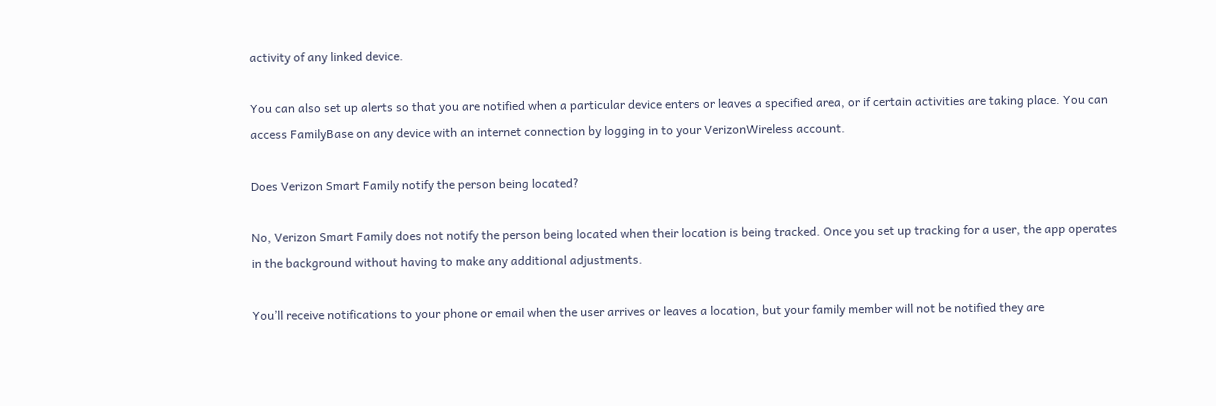activity of any linked device.

You can also set up alerts so that you are notified when a particular device enters or leaves a specified area, or if certain activities are taking place. You can access FamilyBase on any device with an internet connection by logging in to your VerizonWireless account.

Does Verizon Smart Family notify the person being located?

No, Verizon Smart Family does not notify the person being located when their location is being tracked. Once you set up tracking for a user, the app operates in the background without having to make any additional adjustments.

You’ll receive notifications to your phone or email when the user arrives or leaves a location, but your family member will not be notified they are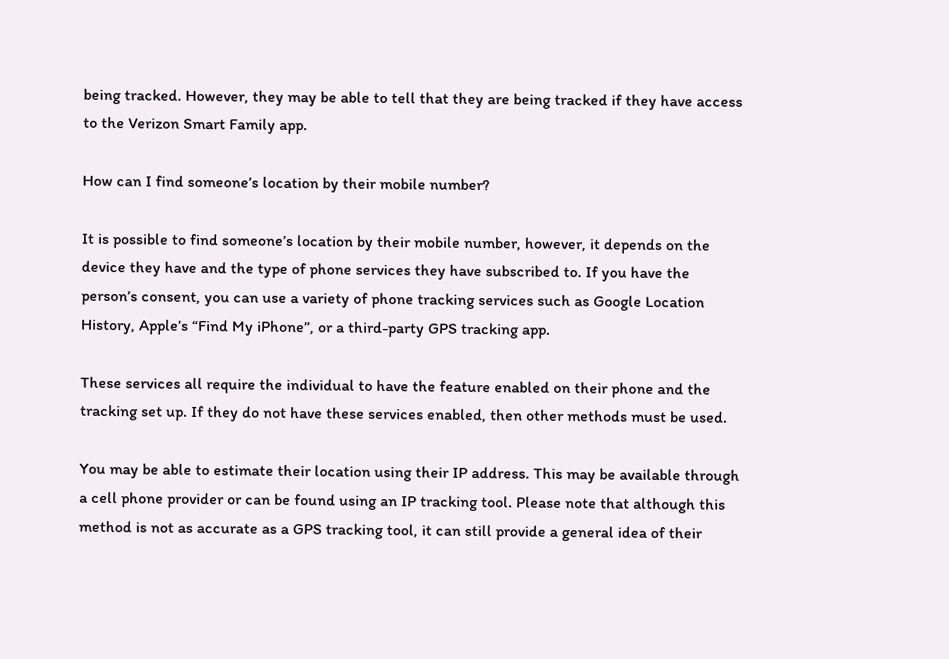being tracked. However, they may be able to tell that they are being tracked if they have access to the Verizon Smart Family app.

How can I find someone’s location by their mobile number?

It is possible to find someone’s location by their mobile number, however, it depends on the device they have and the type of phone services they have subscribed to. If you have the person’s consent, you can use a variety of phone tracking services such as Google Location History, Apple’s “Find My iPhone”, or a third-party GPS tracking app.

These services all require the individual to have the feature enabled on their phone and the tracking set up. If they do not have these services enabled, then other methods must be used.

You may be able to estimate their location using their IP address. This may be available through a cell phone provider or can be found using an IP tracking tool. Please note that although this method is not as accurate as a GPS tracking tool, it can still provide a general idea of their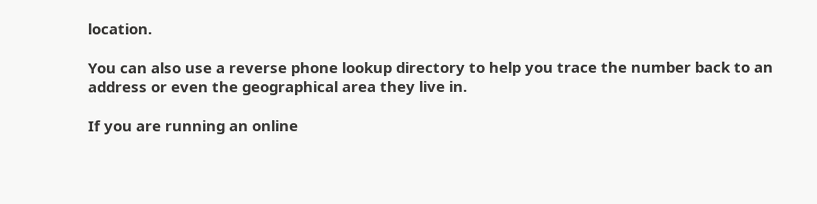location.

You can also use a reverse phone lookup directory to help you trace the number back to an address or even the geographical area they live in.

If you are running an online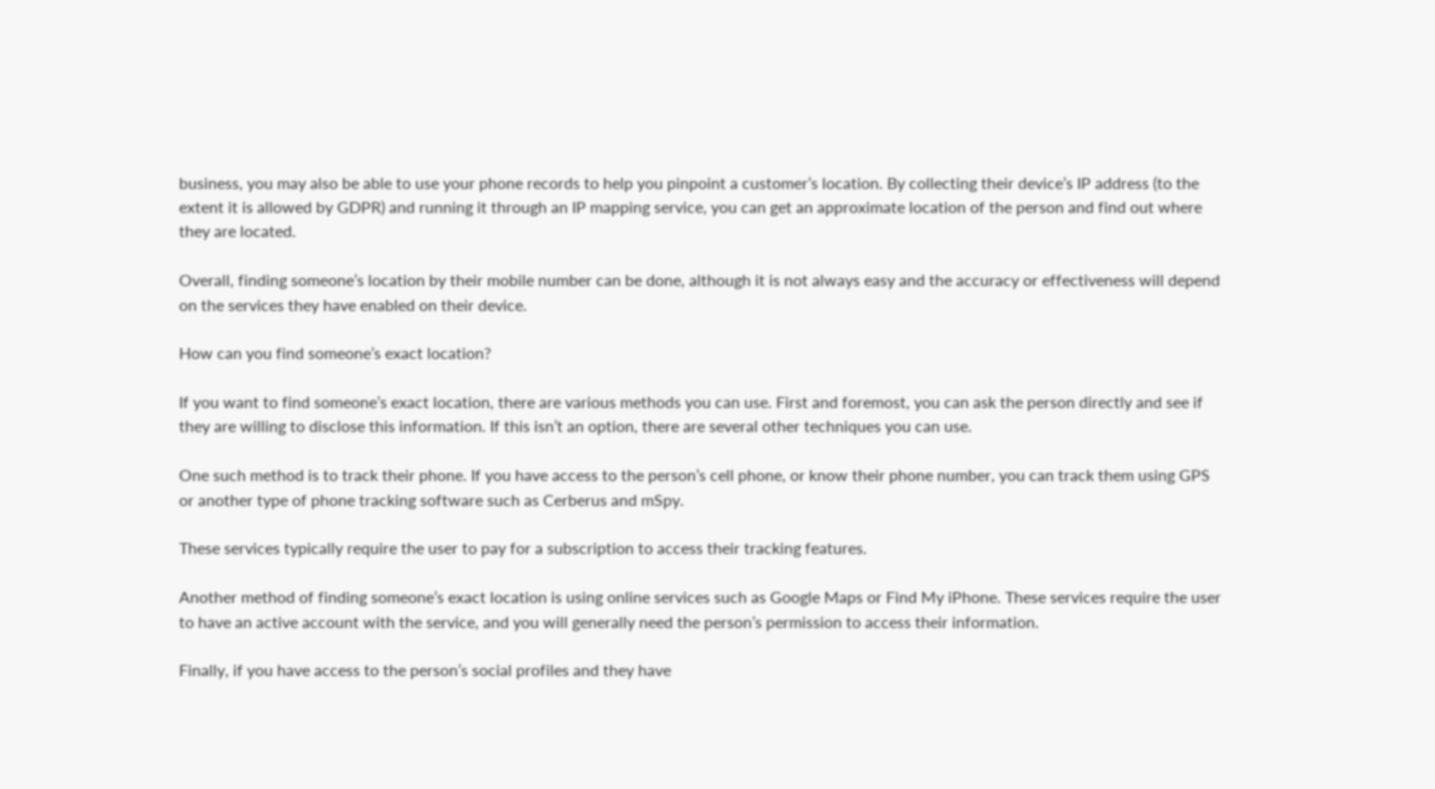business, you may also be able to use your phone records to help you pinpoint a customer’s location. By collecting their device’s IP address (to the extent it is allowed by GDPR) and running it through an IP mapping service, you can get an approximate location of the person and find out where they are located.

Overall, finding someone’s location by their mobile number can be done, although it is not always easy and the accuracy or effectiveness will depend on the services they have enabled on their device.

How can you find someone’s exact location?

If you want to find someone’s exact location, there are various methods you can use. First and foremost, you can ask the person directly and see if they are willing to disclose this information. If this isn’t an option, there are several other techniques you can use.

One such method is to track their phone. If you have access to the person’s cell phone, or know their phone number, you can track them using GPS or another type of phone tracking software such as Cerberus and mSpy.

These services typically require the user to pay for a subscription to access their tracking features.

Another method of finding someone’s exact location is using online services such as Google Maps or Find My iPhone. These services require the user to have an active account with the service, and you will generally need the person’s permission to access their information.

Finally, if you have access to the person’s social profiles and they have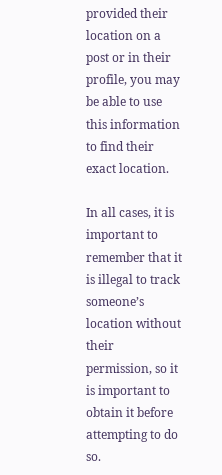provided their location on a post or in their profile, you may be able to use this information to find their exact location.

In all cases, it is important to remember that it is illegal to track someone’s location without their permission, so it is important to obtain it before attempting to do so.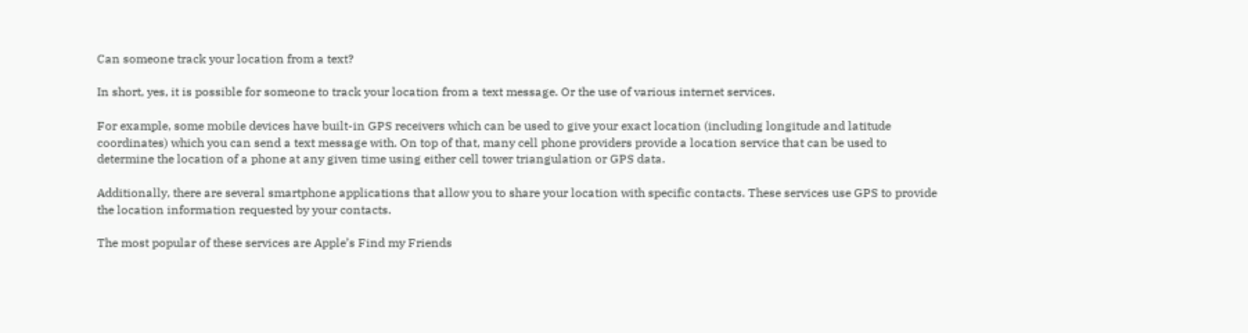Can someone track your location from a text?

In short, yes, it is possible for someone to track your location from a text message. Or the use of various internet services.

For example, some mobile devices have built-in GPS receivers which can be used to give your exact location (including longitude and latitude coordinates) which you can send a text message with. On top of that, many cell phone providers provide a location service that can be used to determine the location of a phone at any given time using either cell tower triangulation or GPS data.

Additionally, there are several smartphone applications that allow you to share your location with specific contacts. These services use GPS to provide the location information requested by your contacts.

The most popular of these services are Apple’s Find my Friends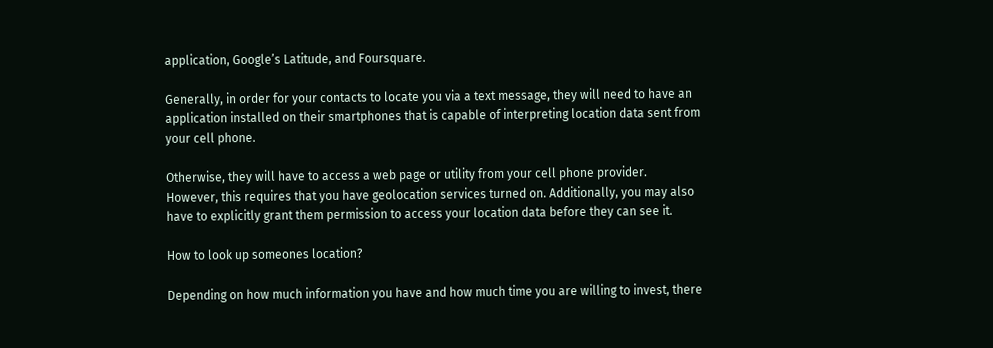application, Google’s Latitude, and Foursquare.

Generally, in order for your contacts to locate you via a text message, they will need to have an application installed on their smartphones that is capable of interpreting location data sent from your cell phone.

Otherwise, they will have to access a web page or utility from your cell phone provider. However, this requires that you have geolocation services turned on. Additionally, you may also have to explicitly grant them permission to access your location data before they can see it.

How to look up someones location?

Depending on how much information you have and how much time you are willing to invest, there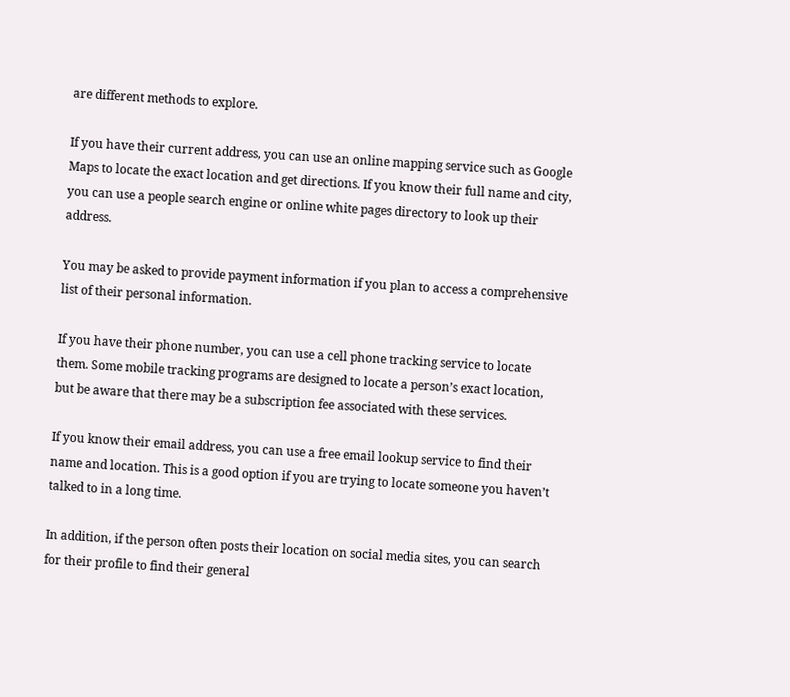are different methods to explore.

If you have their current address, you can use an online mapping service such as Google Maps to locate the exact location and get directions. If you know their full name and city, you can use a people search engine or online white pages directory to look up their address.

You may be asked to provide payment information if you plan to access a comprehensive list of their personal information.

If you have their phone number, you can use a cell phone tracking service to locate them. Some mobile tracking programs are designed to locate a person’s exact location, but be aware that there may be a subscription fee associated with these services.

If you know their email address, you can use a free email lookup service to find their name and location. This is a good option if you are trying to locate someone you haven’t talked to in a long time.

In addition, if the person often posts their location on social media sites, you can search for their profile to find their general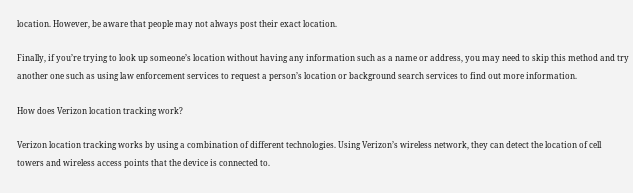location. However, be aware that people may not always post their exact location.

Finally, if you’re trying to look up someone’s location without having any information such as a name or address, you may need to skip this method and try another one such as using law enforcement services to request a person’s location or background search services to find out more information.

How does Verizon location tracking work?

Verizon location tracking works by using a combination of different technologies. Using Verizon’s wireless network, they can detect the location of cell towers and wireless access points that the device is connected to.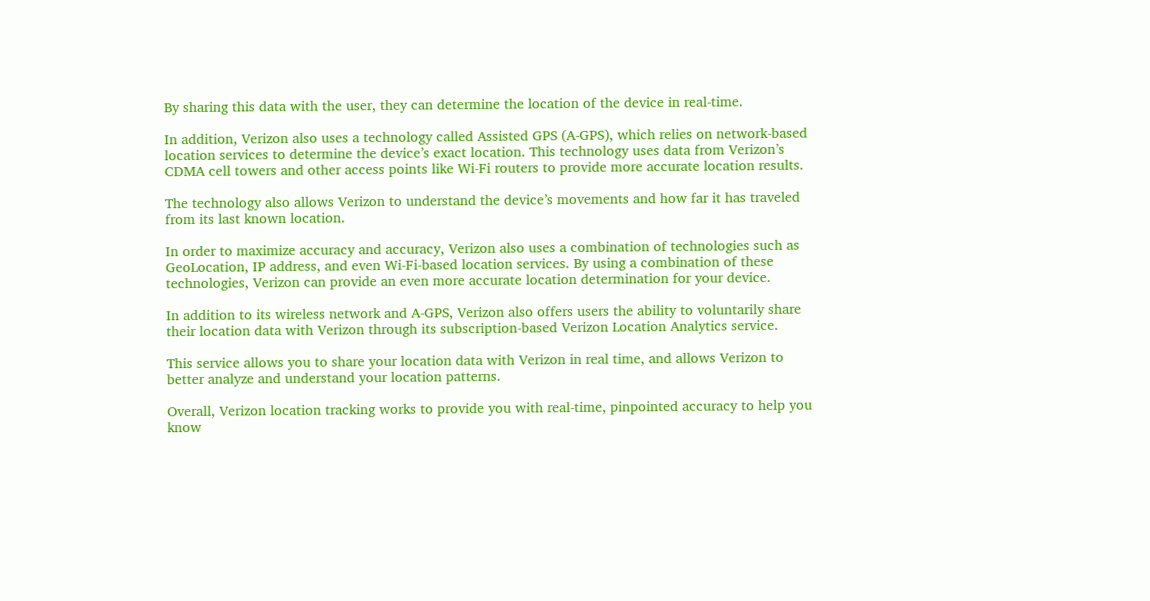By sharing this data with the user, they can determine the location of the device in real-time.

In addition, Verizon also uses a technology called Assisted GPS (A-GPS), which relies on network-based location services to determine the device’s exact location. This technology uses data from Verizon’s CDMA cell towers and other access points like Wi-Fi routers to provide more accurate location results.

The technology also allows Verizon to understand the device’s movements and how far it has traveled from its last known location.

In order to maximize accuracy and accuracy, Verizon also uses a combination of technologies such as GeoLocation, IP address, and even Wi-Fi-based location services. By using a combination of these technologies, Verizon can provide an even more accurate location determination for your device.

In addition to its wireless network and A-GPS, Verizon also offers users the ability to voluntarily share their location data with Verizon through its subscription-based Verizon Location Analytics service.

This service allows you to share your location data with Verizon in real time, and allows Verizon to better analyze and understand your location patterns.

Overall, Verizon location tracking works to provide you with real-time, pinpointed accuracy to help you know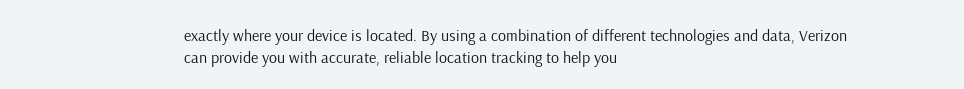exactly where your device is located. By using a combination of different technologies and data, Verizon can provide you with accurate, reliable location tracking to help you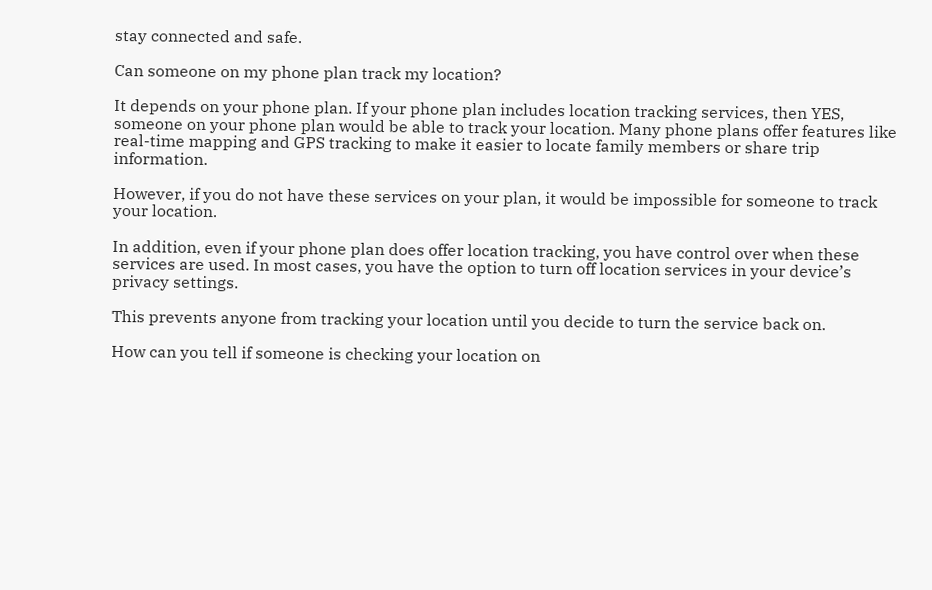stay connected and safe.

Can someone on my phone plan track my location?

It depends on your phone plan. If your phone plan includes location tracking services, then YES, someone on your phone plan would be able to track your location. Many phone plans offer features like real-time mapping and GPS tracking to make it easier to locate family members or share trip information.

However, if you do not have these services on your plan, it would be impossible for someone to track your location.

In addition, even if your phone plan does offer location tracking, you have control over when these services are used. In most cases, you have the option to turn off location services in your device’s privacy settings.

This prevents anyone from tracking your location until you decide to turn the service back on.

How can you tell if someone is checking your location on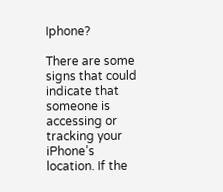Iphone?

There are some signs that could indicate that someone is accessing or tracking your iPhone’s location. If the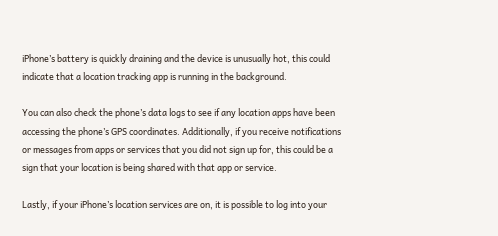iPhone’s battery is quickly draining and the device is unusually hot, this could indicate that a location tracking app is running in the background.

You can also check the phone’s data logs to see if any location apps have been accessing the phone’s GPS coordinates. Additionally, if you receive notifications or messages from apps or services that you did not sign up for, this could be a sign that your location is being shared with that app or service.

Lastly, if your iPhone’s location services are on, it is possible to log into your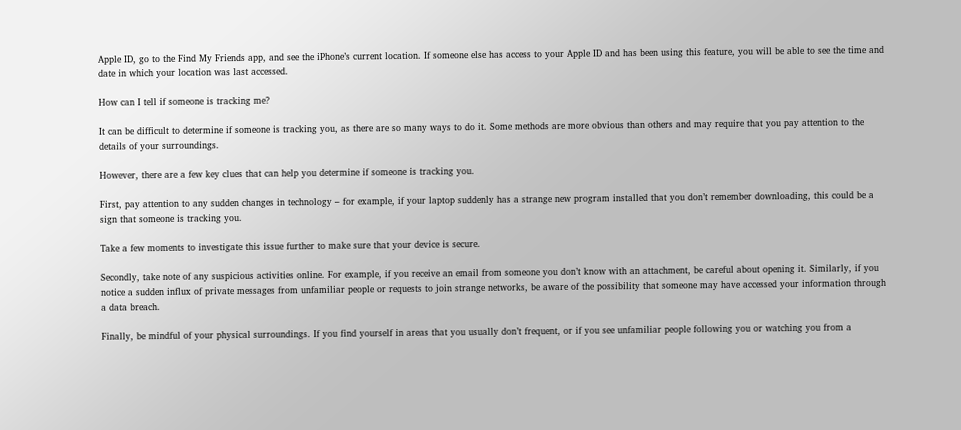Apple ID, go to the Find My Friends app, and see the iPhone’s current location. If someone else has access to your Apple ID and has been using this feature, you will be able to see the time and date in which your location was last accessed.

How can I tell if someone is tracking me?

It can be difficult to determine if someone is tracking you, as there are so many ways to do it. Some methods are more obvious than others and may require that you pay attention to the details of your surroundings.

However, there are a few key clues that can help you determine if someone is tracking you.

First, pay attention to any sudden changes in technology – for example, if your laptop suddenly has a strange new program installed that you don’t remember downloading, this could be a sign that someone is tracking you.

Take a few moments to investigate this issue further to make sure that your device is secure.

Secondly, take note of any suspicious activities online. For example, if you receive an email from someone you don’t know with an attachment, be careful about opening it. Similarly, if you notice a sudden influx of private messages from unfamiliar people or requests to join strange networks, be aware of the possibility that someone may have accessed your information through a data breach.

Finally, be mindful of your physical surroundings. If you find yourself in areas that you usually don’t frequent, or if you see unfamiliar people following you or watching you from a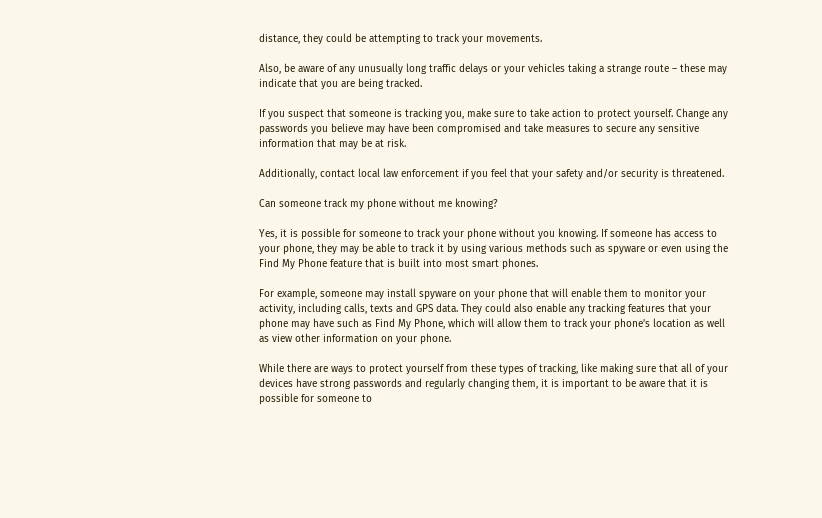distance, they could be attempting to track your movements.

Also, be aware of any unusually long traffic delays or your vehicles taking a strange route – these may indicate that you are being tracked.

If you suspect that someone is tracking you, make sure to take action to protect yourself. Change any passwords you believe may have been compromised and take measures to secure any sensitive information that may be at risk.

Additionally, contact local law enforcement if you feel that your safety and/or security is threatened.

Can someone track my phone without me knowing?

Yes, it is possible for someone to track your phone without you knowing. If someone has access to your phone, they may be able to track it by using various methods such as spyware or even using the Find My Phone feature that is built into most smart phones.

For example, someone may install spyware on your phone that will enable them to monitor your activity, including calls, texts and GPS data. They could also enable any tracking features that your phone may have such as Find My Phone, which will allow them to track your phone’s location as well as view other information on your phone.

While there are ways to protect yourself from these types of tracking, like making sure that all of your devices have strong passwords and regularly changing them, it is important to be aware that it is possible for someone to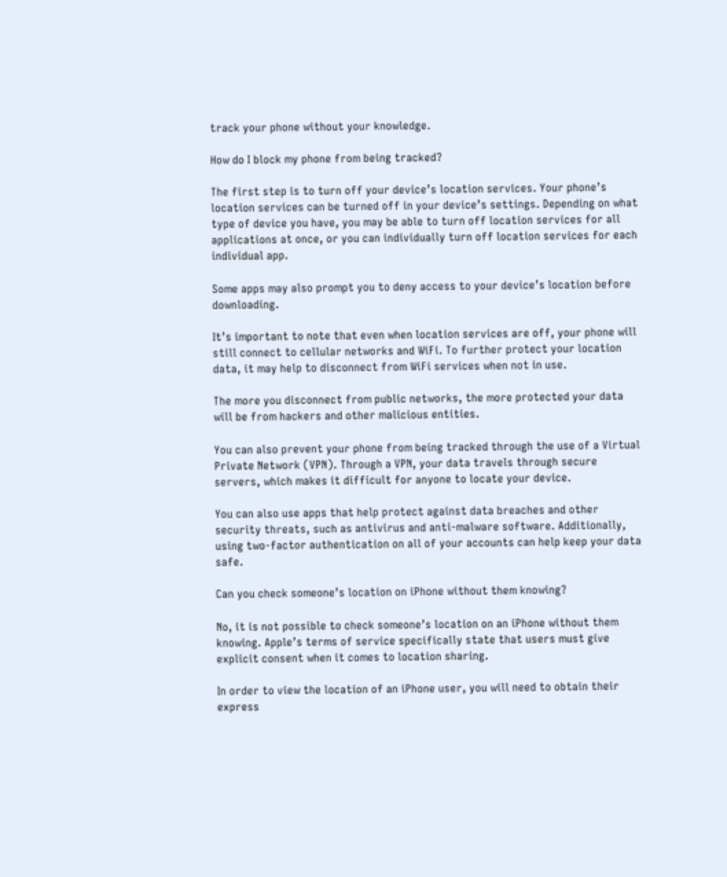track your phone without your knowledge.

How do I block my phone from being tracked?

The first step is to turn off your device’s location services. Your phone’s location services can be turned off in your device’s settings. Depending on what type of device you have, you may be able to turn off location services for all applications at once, or you can individually turn off location services for each individual app.

Some apps may also prompt you to deny access to your device’s location before downloading.

It’s important to note that even when location services are off, your phone will still connect to cellular networks and WiFi. To further protect your location data, it may help to disconnect from WiFi services when not in use.

The more you disconnect from public networks, the more protected your data will be from hackers and other malicious entities.

You can also prevent your phone from being tracked through the use of a Virtual Private Network (VPN). Through a VPN, your data travels through secure servers, which makes it difficult for anyone to locate your device.

You can also use apps that help protect against data breaches and other security threats, such as antivirus and anti-malware software. Additionally, using two-factor authentication on all of your accounts can help keep your data safe.

Can you check someone’s location on iPhone without them knowing?

No, it is not possible to check someone’s location on an iPhone without them knowing. Apple’s terms of service specifically state that users must give explicit consent when it comes to location sharing.

In order to view the location of an iPhone user, you will need to obtain their express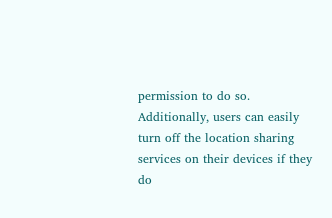permission to do so. Additionally, users can easily turn off the location sharing services on their devices if they do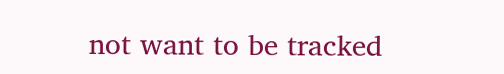not want to be tracked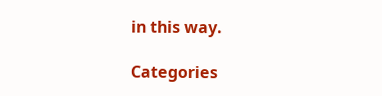in this way.

Categories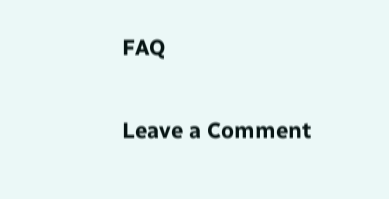FAQ

Leave a Comment